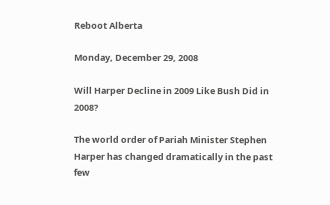Reboot Alberta

Monday, December 29, 2008

Will Harper Decline in 2009 Like Bush Did in 2008?

The world order of Pariah Minister Stephen Harper has changed dramatically in the past few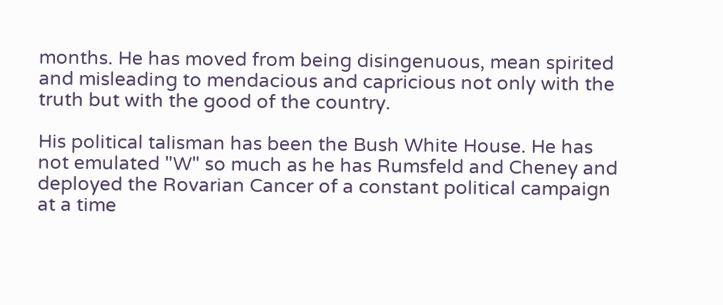months. He has moved from being disingenuous, mean spirited and misleading to mendacious and capricious not only with the truth but with the good of the country.

His political talisman has been the Bush White House. He has not emulated "W" so much as he has Rumsfeld and Cheney and deployed the Rovarian Cancer of a constant political campaign at a time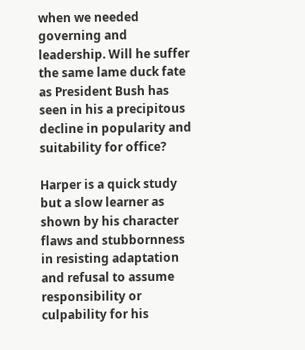when we needed governing and leadership. Will he suffer the same lame duck fate as President Bush has seen in his a precipitous decline in popularity and suitability for office?

Harper is a quick study but a slow learner as shown by his character flaws and stubbornness in resisting adaptation and refusal to assume responsibility or culpability for his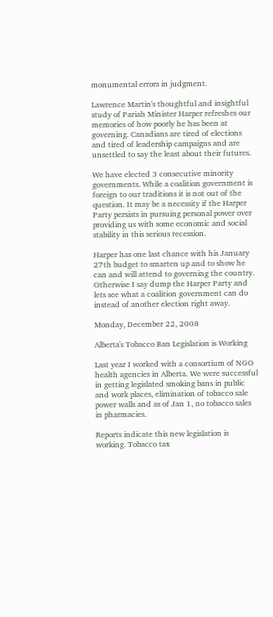monumental errors in judgment.

Lawrence Martin's thoughtful and insightful study of Pariah Minister Harper refreshes our memories of how poorly he has been at governing. Canadians are tired of elections and tired of leadership campaigns and are unsettled to say the least about their futures.

We have elected 3 consecutive minority governments. While a coalition government is foreign to our traditions it is not out of the question. It may be a necessity if the Harper Party persists in pursuing personal power over providing us with some economic and social stability in this serious recession.

Harper has one last chance with his January 27th budget to smarten up and to show he can and will attend to governing the country. Otherwise I say dump the Harper Party and lets see what a coalition government can do instead of another election right away.

Monday, December 22, 2008

Alberta's Tobacco Ban Legislation is Working

Last year I worked with a consortium of NGO health agencies in Alberta. We were successful in getting legislated smoking bans in public and work places, elimination of tobacco sale power walls and as of Jan 1, no tobacco sales in pharmacies.

Reports indicate this new legislation is working. Tobacco tax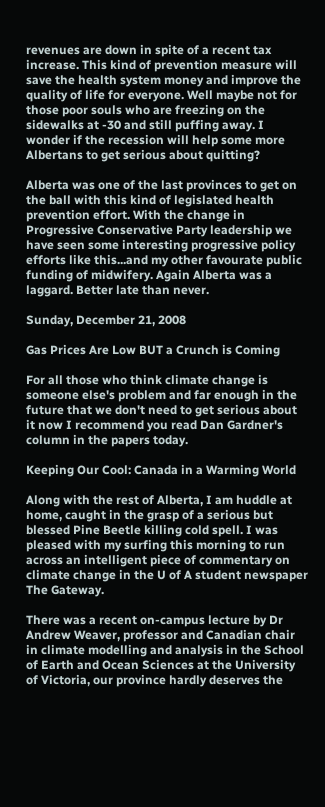revenues are down in spite of a recent tax increase. This kind of prevention measure will save the health system money and improve the quality of life for everyone. Well maybe not for those poor souls who are freezing on the sidewalks at -30 and still puffing away. I wonder if the recession will help some more Albertans to get serious about quitting?

Alberta was one of the last provinces to get on the ball with this kind of legislated health prevention effort. With the change in Progressive Conservative Party leadership we have seen some interesting progressive policy efforts like this...and my other favourate public funding of midwifery. Again Alberta was a laggard. Better late than never.

Sunday, December 21, 2008

Gas Prices Are Low BUT a Crunch is Coming

For all those who think climate change is someone else's problem and far enough in the future that we don't need to get serious about it now I recommend you read Dan Gardner's column in the papers today.

Keeping Our Cool: Canada in a Warming World

Along with the rest of Alberta, I am huddle at home, caught in the grasp of a serious but blessed Pine Beetle killing cold spell. I was pleased with my surfing this morning to run across an intelligent piece of commentary on climate change in the U of A student newspaper The Gateway.

There was a recent on-campus lecture by Dr Andrew Weaver, professor and Canadian chair in climate modelling and analysis in the School of Earth and Ocean Sciences at the University of Victoria, our province hardly deserves the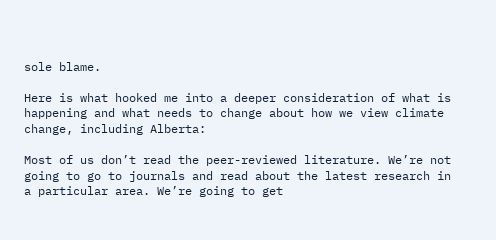sole blame.

Here is what hooked me into a deeper consideration of what is happening and what needs to change about how we view climate change, including Alberta:

Most of us don’t read the peer-reviewed literature. We’re not going to go to journals and read about the latest research in a particular area. We’re going to get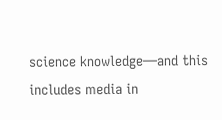science knowledge—and this includes media in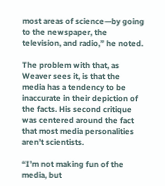most areas of science—by going to the newspaper, the television, and radio,” he noted.

The problem with that, as Weaver sees it, is that the media has a tendency to be inaccurate in their depiction of the facts. His second critique was centered around the fact that most media personalities aren’t scientists.

“I’m not making fun of the media, but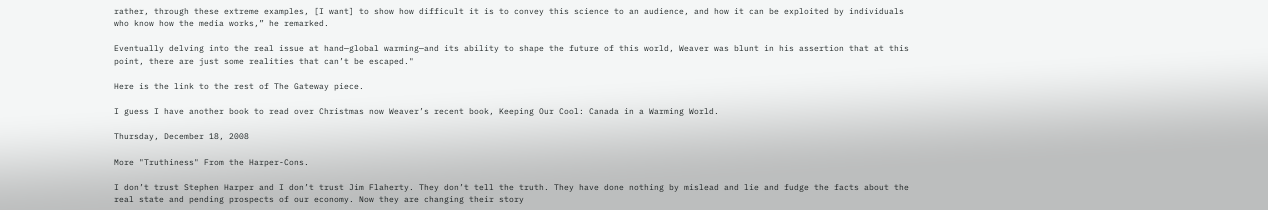rather, through these extreme examples, [I want] to show how difficult it is to convey this science to an audience, and how it can be exploited by individuals who know how the media works,” he remarked.

Eventually delving into the real issue at hand—global warming—and its ability to shape the future of this world, Weaver was blunt in his assertion that at this point, there are just some realities that can’t be escaped."

Here is the link to the rest of The Gateway piece.

I guess I have another book to read over Christmas now Weaver’s recent book, Keeping Our Cool: Canada in a Warming World.

Thursday, December 18, 2008

More "Truthiness" From the Harper-Cons.

I don’t trust Stephen Harper and I don’t trust Jim Flaherty. They don’t tell the truth. They have done nothing by mislead and lie and fudge the facts about the real state and pending prospects of our economy. Now they are changing their story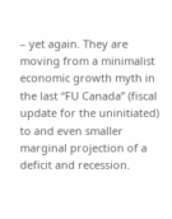– yet again. They are moving from a minimalist economic growth myth in the last “FU Canada” (fiscal update for the uninitiated) to and even smaller marginal projection of a deficit and recession.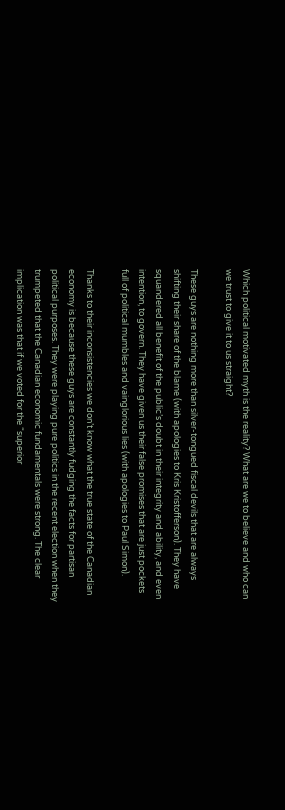Which political motivated myth is the reality? What are we to believe and who can we trust to give it to us straight?

These guys are nothing more than silver-tongued fiscal devils that are always shifting their share of the blame (with apologies to Kris Kristofferson). They have squandered all benefit of the public’s doubt in their integrity and ability, and even intention, to govern. They have given us their false promises that are just pockets full of political mumbles and vainglorious lies (with apologies to Paul Simon).

Thanks to their inconsistencies we don’t know what the true state of the Canadian economy is because these guys are constantly fudging the facts for partisan political purposes. They were playing pure politics in the recent election when they trumpeted that the Canadian economic fundamentals were strong. The clear implication was that if we voted for the “superior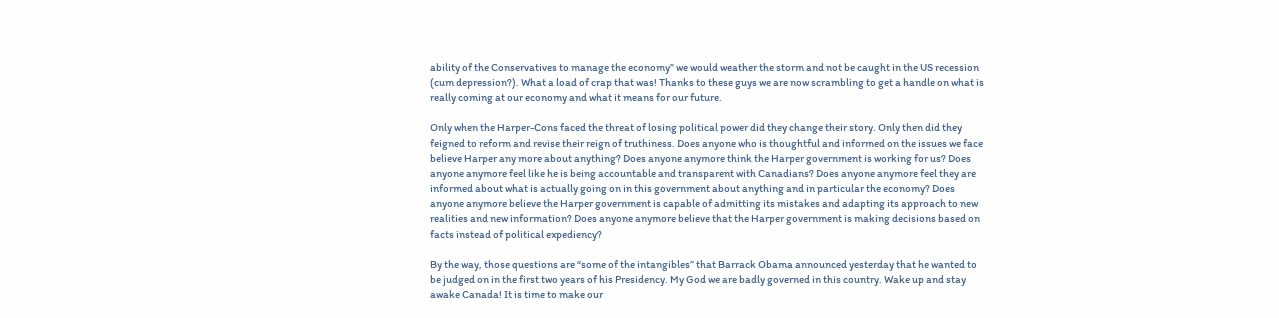ability of the Conservatives to manage the economy” we would weather the storm and not be caught in the US recession (cum depression?). What a load of crap that was! Thanks to these guys we are now scrambling to get a handle on what is really coming at our economy and what it means for our future.

Only when the Harper-Cons faced the threat of losing political power did they change their story. Only then did they feigned to reform and revise their reign of truthiness. Does anyone who is thoughtful and informed on the issues we face believe Harper any more about anything? Does anyone anymore think the Harper government is working for us? Does anyone anymore feel like he is being accountable and transparent with Canadians? Does anyone anymore feel they are informed about what is actually going on in this government about anything and in particular the economy? Does anyone anymore believe the Harper government is capable of admitting its mistakes and adapting its approach to new realities and new information? Does anyone anymore believe that the Harper government is making decisions based on facts instead of political expediency?

By the way, those questions are “some of the intangibles” that Barrack Obama announced yesterday that he wanted to be judged on in the first two years of his Presidency. My God we are badly governed in this country. Wake up and stay awake Canada! It is time to make our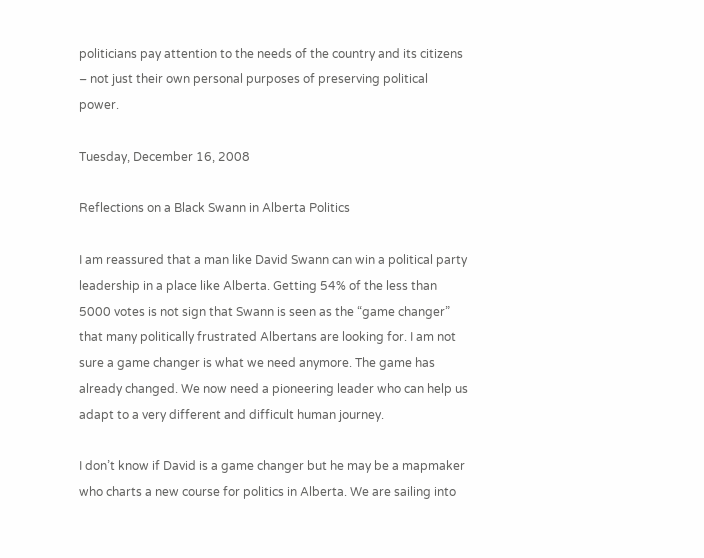politicians pay attention to the needs of the country and its citizens – not just their own personal purposes of preserving political power.

Tuesday, December 16, 2008

Reflections on a Black Swann in Alberta Politics

I am reassured that a man like David Swann can win a political party leadership in a place like Alberta. Getting 54% of the less than 5000 votes is not sign that Swann is seen as the “game changer” that many politically frustrated Albertans are looking for. I am not sure a game changer is what we need anymore. The game has already changed. We now need a pioneering leader who can help us adapt to a very different and difficult human journey.

I don’t know if David is a game changer but he may be a mapmaker who charts a new course for politics in Alberta. We are sailing into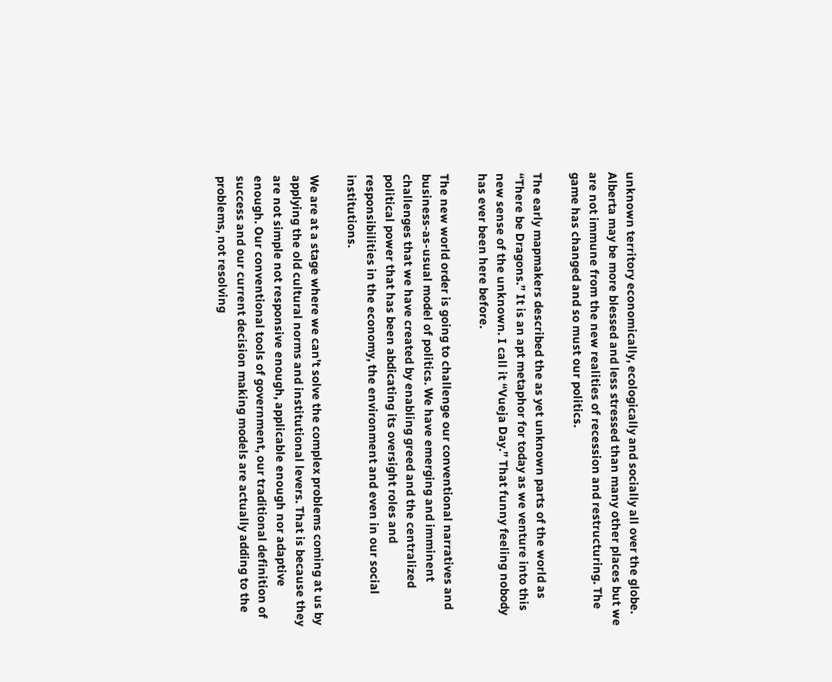unknown territory economically, ecologically and socially all over the globe. Alberta may be more blessed and less stressed than many other places but we are not immune from the new realities of recession and restructuring. The game has changed and so must our politics.

The early mapmakers described the as yet unknown parts of the world as “There be Dragons.” It is an apt metaphor for today as we venture into this new sense of the unknown. I call it “Vueja Day.” That funny feeling nobody has ever been here before.

The new world order is going to challenge our conventional narratives and business-as-usual model of politics. We have emerging and imminent challenges that we have created by enabling greed and the centralized political power that has been abdicating its oversight roles and responsibilities in the economy, the environment and even in our social institutions.

We are at a stage where we can’t solve the complex problems coming at us by applying the old cultural norms and institutional levers. That is because they are not simple not responsive enough, applicable enough nor adaptive enough. Our conventional tools of government, our traditional definition of success and our current decision making models are actually adding to the problems, not resolving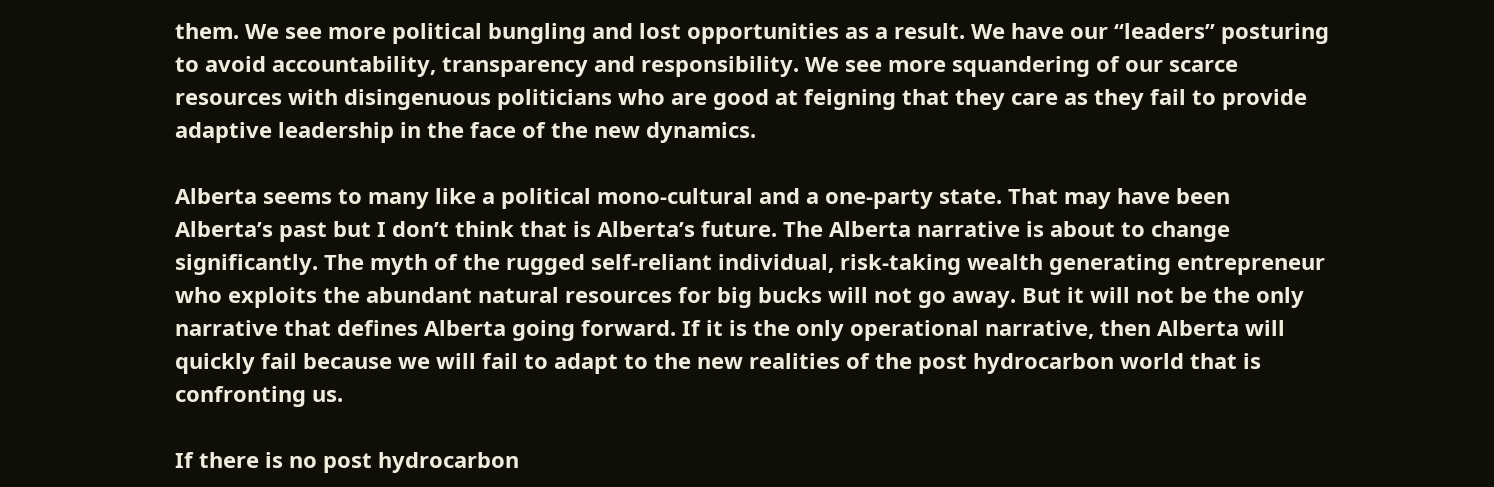them. We see more political bungling and lost opportunities as a result. We have our “leaders” posturing to avoid accountability, transparency and responsibility. We see more squandering of our scarce resources with disingenuous politicians who are good at feigning that they care as they fail to provide adaptive leadership in the face of the new dynamics.

Alberta seems to many like a political mono-cultural and a one-party state. That may have been Alberta’s past but I don’t think that is Alberta’s future. The Alberta narrative is about to change significantly. The myth of the rugged self-reliant individual, risk-taking wealth generating entrepreneur who exploits the abundant natural resources for big bucks will not go away. But it will not be the only narrative that defines Alberta going forward. If it is the only operational narrative, then Alberta will quickly fail because we will fail to adapt to the new realities of the post hydrocarbon world that is confronting us.

If there is no post hydrocarbon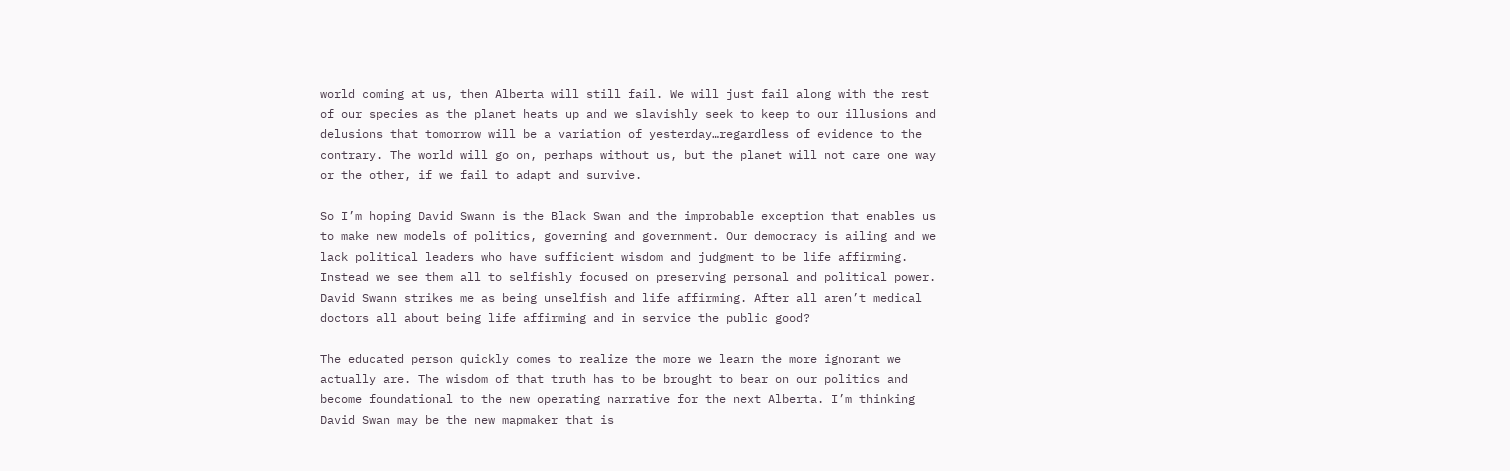world coming at us, then Alberta will still fail. We will just fail along with the rest of our species as the planet heats up and we slavishly seek to keep to our illusions and delusions that tomorrow will be a variation of yesterday…regardless of evidence to the contrary. The world will go on, perhaps without us, but the planet will not care one way or the other, if we fail to adapt and survive.

So I’m hoping David Swann is the Black Swan and the improbable exception that enables us to make new models of politics, governing and government. Our democracy is ailing and we lack political leaders who have sufficient wisdom and judgment to be life affirming. Instead we see them all to selfishly focused on preserving personal and political power. David Swann strikes me as being unselfish and life affirming. After all aren’t medical doctors all about being life affirming and in service the public good?

The educated person quickly comes to realize the more we learn the more ignorant we actually are. The wisdom of that truth has to be brought to bear on our politics and become foundational to the new operating narrative for the next Alberta. I’m thinking David Swan may be the new mapmaker that is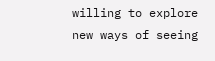willing to explore new ways of seeing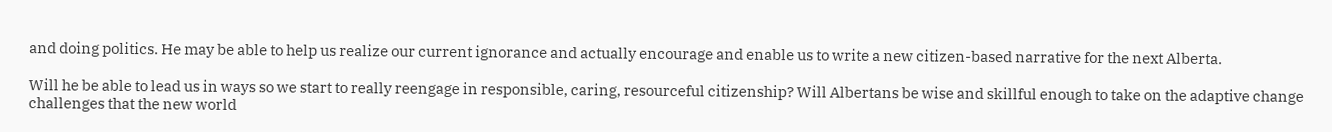and doing politics. He may be able to help us realize our current ignorance and actually encourage and enable us to write a new citizen-based narrative for the next Alberta.

Will he be able to lead us in ways so we start to really reengage in responsible, caring, resourceful citizenship? Will Albertans be wise and skillful enough to take on the adaptive change challenges that the new world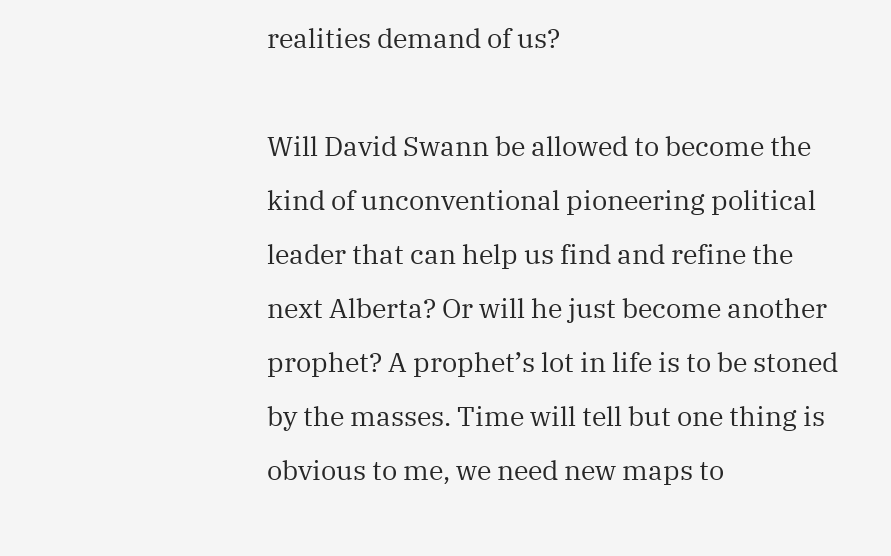realities demand of us?

Will David Swann be allowed to become the kind of unconventional pioneering political leader that can help us find and refine the next Alberta? Or will he just become another prophet? A prophet’s lot in life is to be stoned by the masses. Time will tell but one thing is obvious to me, we need new maps to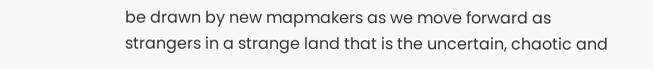be drawn by new mapmakers as we move forward as strangers in a strange land that is the uncertain, chaotic and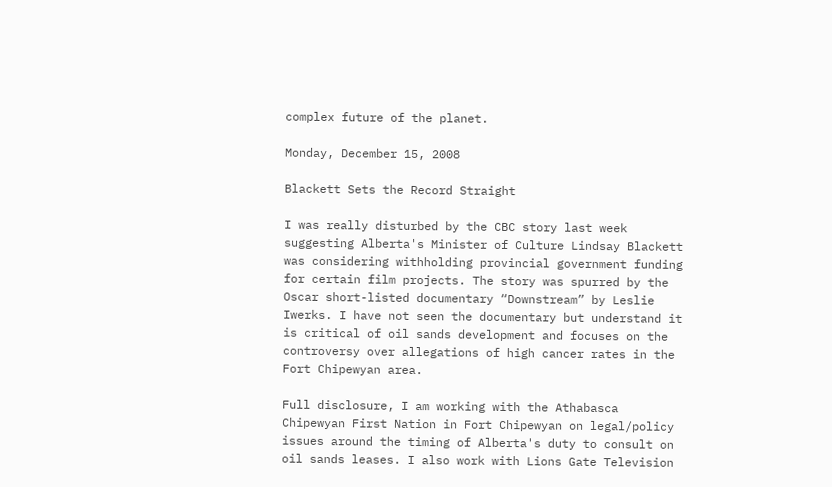complex future of the planet.

Monday, December 15, 2008

Blackett Sets the Record Straight

I was really disturbed by the CBC story last week suggesting Alberta's Minister of Culture Lindsay Blackett was considering withholding provincial government funding for certain film projects. The story was spurred by the Oscar short-listed documentary “Downstream” by Leslie Iwerks. I have not seen the documentary but understand it is critical of oil sands development and focuses on the controversy over allegations of high cancer rates in the Fort Chipewyan area.

Full disclosure, I am working with the Athabasca Chipewyan First Nation in Fort Chipewyan on legal/policy issues around the timing of Alberta's duty to consult on oil sands leases. I also work with Lions Gate Television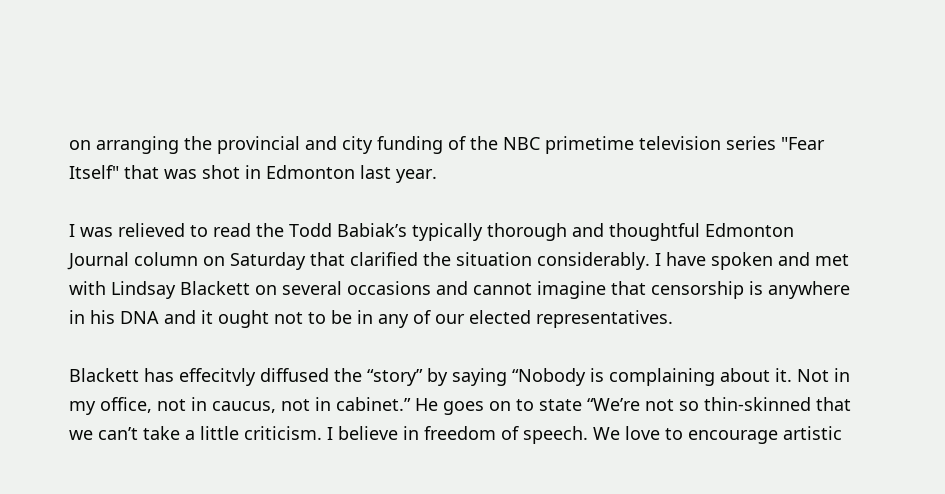on arranging the provincial and city funding of the NBC primetime television series "Fear Itself" that was shot in Edmonton last year.

I was relieved to read the Todd Babiak’s typically thorough and thoughtful Edmonton Journal column on Saturday that clarified the situation considerably. I have spoken and met with Lindsay Blackett on several occasions and cannot imagine that censorship is anywhere in his DNA and it ought not to be in any of our elected representatives.

Blackett has effecitvly diffused the “story” by saying “Nobody is complaining about it. Not in my office, not in caucus, not in cabinet.” He goes on to state “We’re not so thin-skinned that we can’t take a little criticism. I believe in freedom of speech. We love to encourage artistic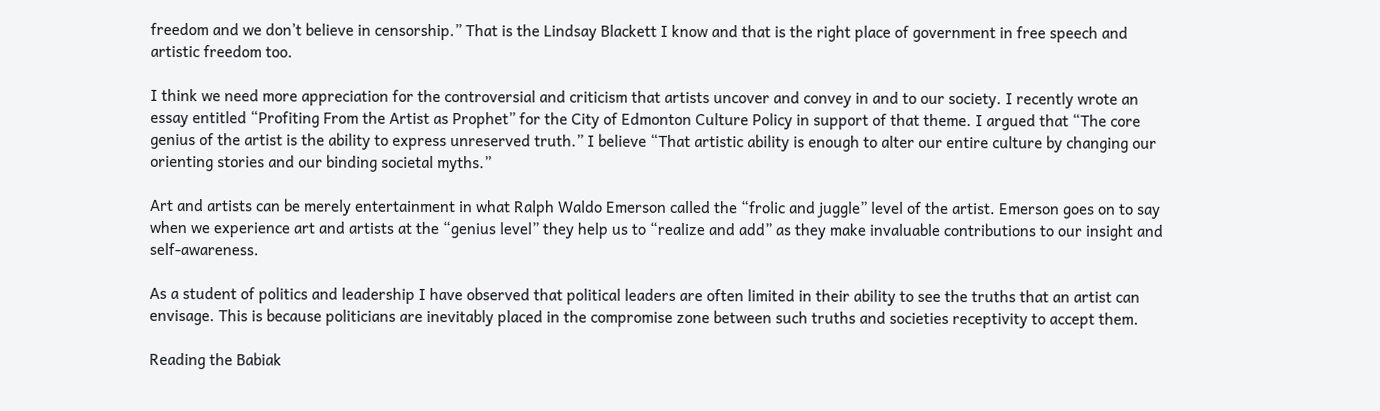freedom and we don’t believe in censorship.” That is the Lindsay Blackett I know and that is the right place of government in free speech and artistic freedom too.

I think we need more appreciation for the controversial and criticism that artists uncover and convey in and to our society. I recently wrote an essay entitled “Profiting From the Artist as Prophet” for the City of Edmonton Culture Policy in support of that theme. I argued that “The core genius of the artist is the ability to express unreserved truth.” I believe “That artistic ability is enough to alter our entire culture by changing our orienting stories and our binding societal myths.”

Art and artists can be merely entertainment in what Ralph Waldo Emerson called the “frolic and juggle” level of the artist. Emerson goes on to say when we experience art and artists at the “genius level” they help us to “realize and add” as they make invaluable contributions to our insight and self-awareness.

As a student of politics and leadership I have observed that political leaders are often limited in their ability to see the truths that an artist can envisage. This is because politicians are inevitably placed in the compromise zone between such truths and societies receptivity to accept them.

Reading the Babiak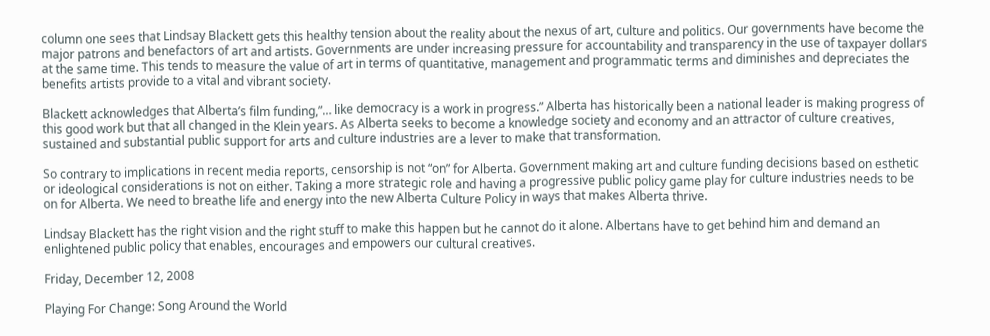column one sees that Lindsay Blackett gets this healthy tension about the reality about the nexus of art, culture and politics. Our governments have become the major patrons and benefactors of art and artists. Governments are under increasing pressure for accountability and transparency in the use of taxpayer dollars at the same time. This tends to measure the value of art in terms of quantitative, management and programmatic terms and diminishes and depreciates the benefits artists provide to a vital and vibrant society.

Blackett acknowledges that Alberta’s film funding,”… like democracy is a work in progress.” Alberta has historically been a national leader is making progress of this good work but that all changed in the Klein years. As Alberta seeks to become a knowledge society and economy and an attractor of culture creatives, sustained and substantial public support for arts and culture industries are a lever to make that transformation.

So contrary to implications in recent media reports, censorship is not “on” for Alberta. Government making art and culture funding decisions based on esthetic or ideological considerations is not on either. Taking a more strategic role and having a progressive public policy game play for culture industries needs to be on for Alberta. We need to breathe life and energy into the new Alberta Culture Policy in ways that makes Alberta thrive.

Lindsay Blackett has the right vision and the right stuff to make this happen but he cannot do it alone. Albertans have to get behind him and demand an enlightened public policy that enables, encourages and empowers our cultural creatives.

Friday, December 12, 2008

Playing For Change: Song Around the World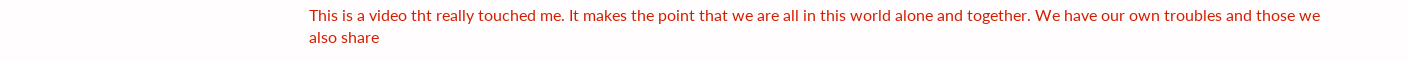This is a video tht really touched me. It makes the point that we are all in this world alone and together. We have our own troubles and those we also share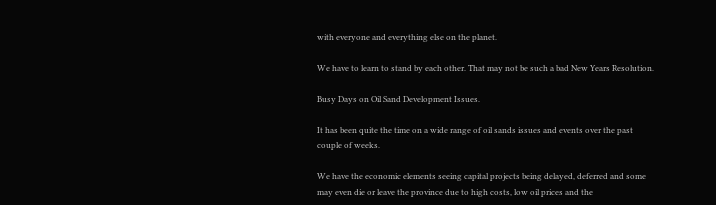with everyone and everything else on the planet.

We have to learn to stand by each other. That may not be such a bad New Years Resolution.

Busy Days on Oil Sand Development Issues.

It has been quite the time on a wide range of oil sands issues and events over the past couple of weeks.

We have the economic elements seeing capital projects being delayed, deferred and some may even die or leave the province due to high costs, low oil prices and the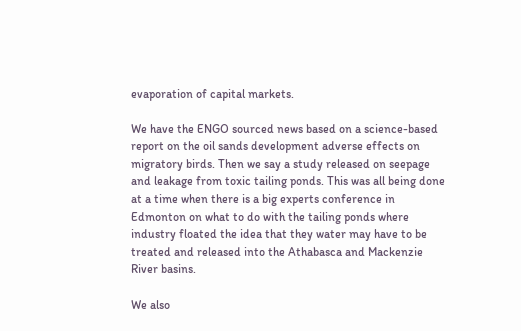evaporation of capital markets.

We have the ENGO sourced news based on a science-based report on the oil sands development adverse effects on migratory birds. Then we say a study released on seepage and leakage from toxic tailing ponds. This was all being done at a time when there is a big experts conference in Edmonton on what to do with the tailing ponds where industry floated the idea that they water may have to be treated and released into the Athabasca and Mackenzie River basins.

We also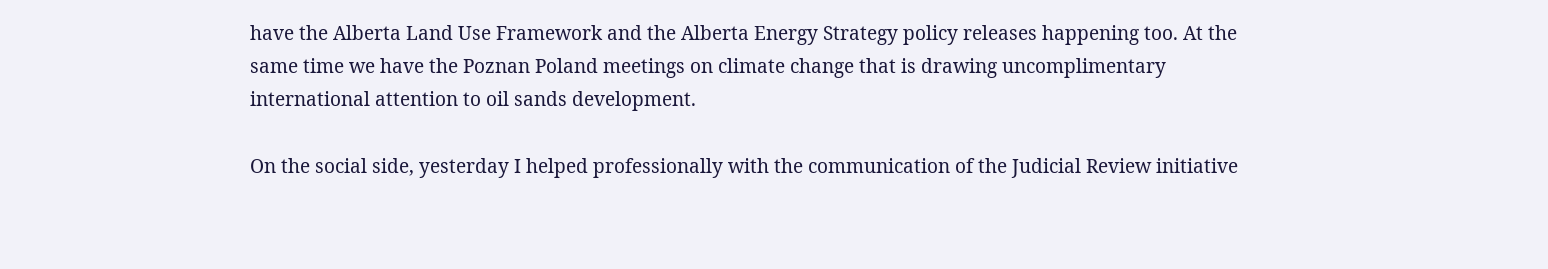have the Alberta Land Use Framework and the Alberta Energy Strategy policy releases happening too. At the same time we have the Poznan Poland meetings on climate change that is drawing uncomplimentary international attention to oil sands development.

On the social side, yesterday I helped professionally with the communication of the Judicial Review initiative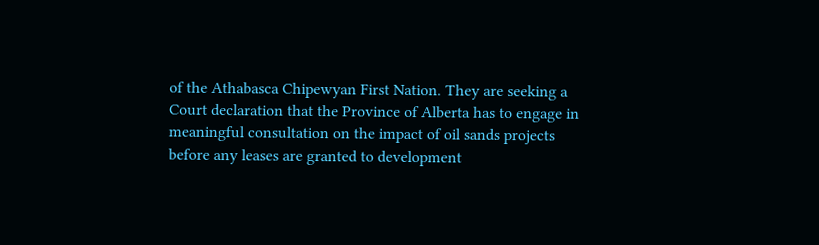of the Athabasca Chipewyan First Nation. They are seeking a Court declaration that the Province of Alberta has to engage in meaningful consultation on the impact of oil sands projects before any leases are granted to development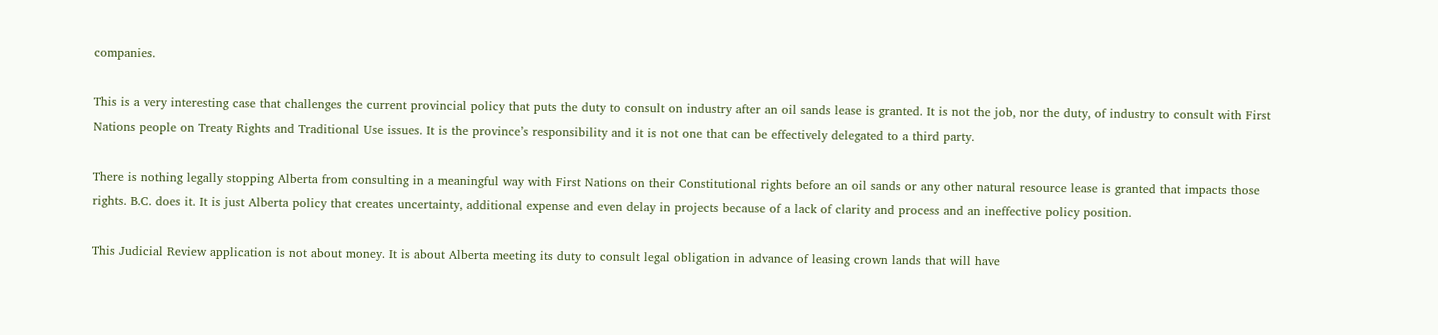companies.

This is a very interesting case that challenges the current provincial policy that puts the duty to consult on industry after an oil sands lease is granted. It is not the job, nor the duty, of industry to consult with First Nations people on Treaty Rights and Traditional Use issues. It is the province’s responsibility and it is not one that can be effectively delegated to a third party.

There is nothing legally stopping Alberta from consulting in a meaningful way with First Nations on their Constitutional rights before an oil sands or any other natural resource lease is granted that impacts those rights. B.C. does it. It is just Alberta policy that creates uncertainty, additional expense and even delay in projects because of a lack of clarity and process and an ineffective policy position.

This Judicial Review application is not about money. It is about Alberta meeting its duty to consult legal obligation in advance of leasing crown lands that will have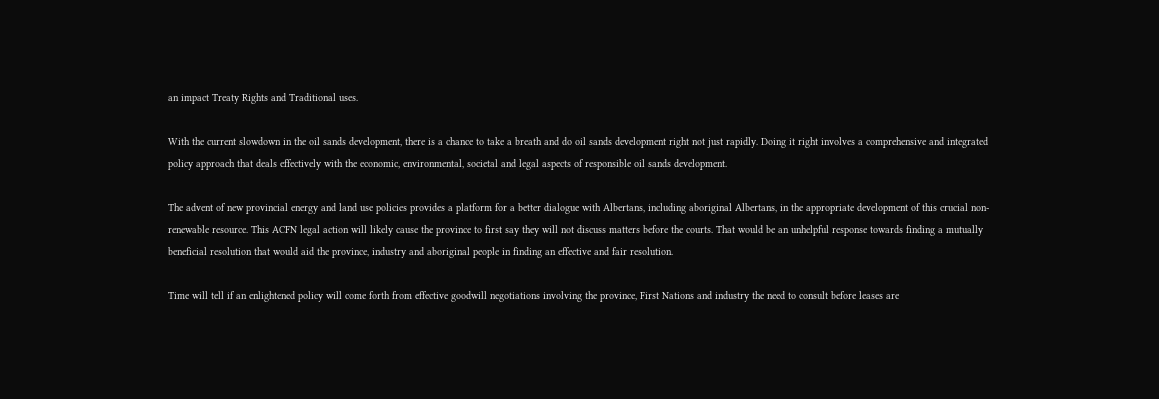an impact Treaty Rights and Traditional uses.

With the current slowdown in the oil sands development, there is a chance to take a breath and do oil sands development right not just rapidly. Doing it right involves a comprehensive and integrated policy approach that deals effectively with the economic, environmental, societal and legal aspects of responsible oil sands development.

The advent of new provincial energy and land use policies provides a platform for a better dialogue with Albertans, including aboriginal Albertans, in the appropriate development of this crucial non-renewable resource. This ACFN legal action will likely cause the province to first say they will not discuss matters before the courts. That would be an unhelpful response towards finding a mutually beneficial resolution that would aid the province, industry and aboriginal people in finding an effective and fair resolution.

Time will tell if an enlightened policy will come forth from effective goodwill negotiations involving the province, First Nations and industry the need to consult before leases are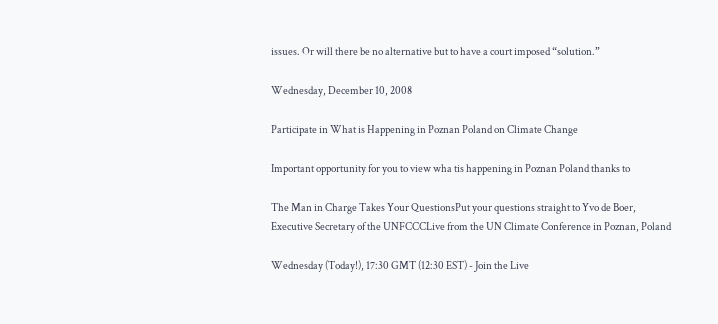issues. Or will there be no alternative but to have a court imposed “solution.”

Wednesday, December 10, 2008

Participate in What is Happening in Poznan Poland on Climate Change

Important opportunity for you to view wha tis happening in Poznan Poland thanks to

The Man in Charge Takes Your QuestionsPut your questions straight to Yvo de Boer, Executive Secretary of the UNFCCCLive from the UN Climate Conference in Poznan, Poland

Wednesday (Today!), 17:30 GMT (12:30 EST) - Join the Live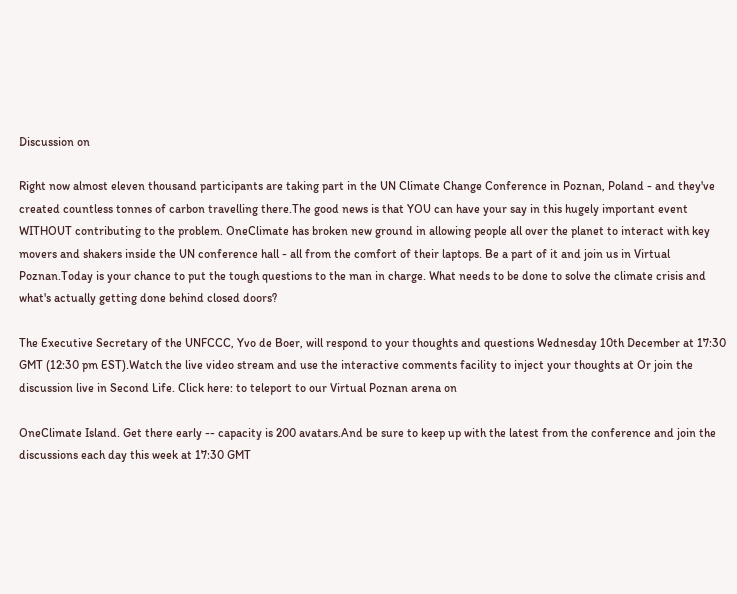Discussion on

Right now almost eleven thousand participants are taking part in the UN Climate Change Conference in Poznan, Poland - and they've created countless tonnes of carbon travelling there.The good news is that YOU can have your say in this hugely important event WITHOUT contributing to the problem. OneClimate has broken new ground in allowing people all over the planet to interact with key movers and shakers inside the UN conference hall - all from the comfort of their laptops. Be a part of it and join us in Virtual Poznan.Today is your chance to put the tough questions to the man in charge. What needs to be done to solve the climate crisis and what's actually getting done behind closed doors?

The Executive Secretary of the UNFCCC, Yvo de Boer, will respond to your thoughts and questions Wednesday 10th December at 17:30 GMT (12:30 pm EST).Watch the live video stream and use the interactive comments facility to inject your thoughts at Or join the discussion live in Second Life. Click here: to teleport to our Virtual Poznan arena on

OneClimate Island. Get there early -- capacity is 200 avatars.And be sure to keep up with the latest from the conference and join the discussions each day this week at 17:30 GMT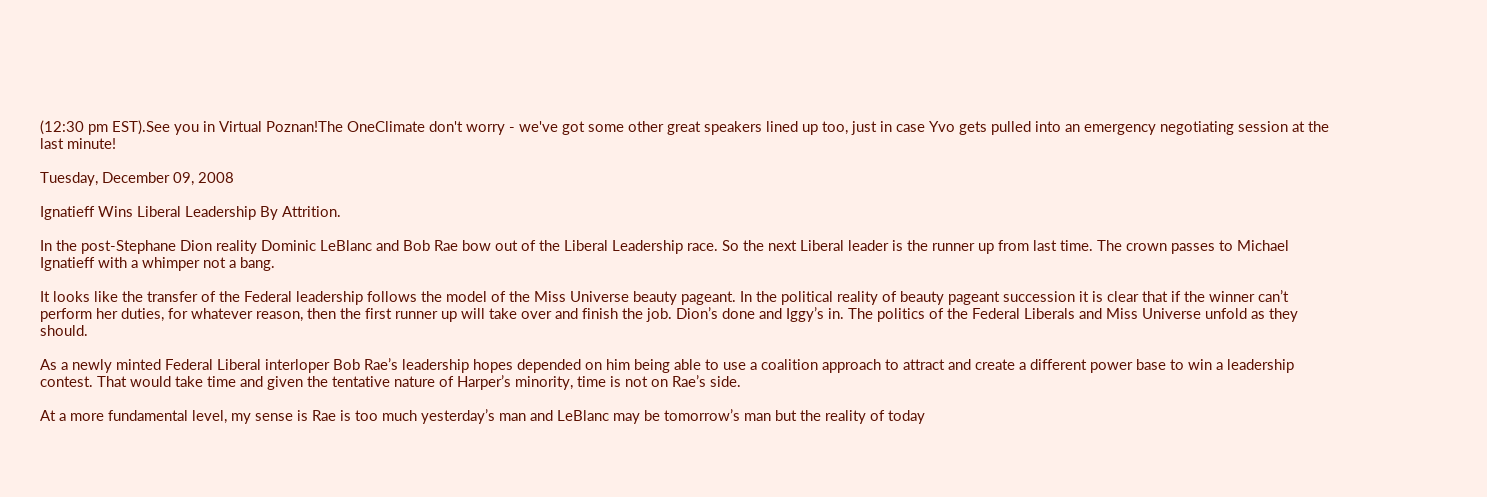(12:30 pm EST).See you in Virtual Poznan!The OneClimate don't worry - we've got some other great speakers lined up too, just in case Yvo gets pulled into an emergency negotiating session at the last minute!

Tuesday, December 09, 2008

Ignatieff Wins Liberal Leadership By Attrition.

In the post-Stephane Dion reality Dominic LeBlanc and Bob Rae bow out of the Liberal Leadership race. So the next Liberal leader is the runner up from last time. The crown passes to Michael Ignatieff with a whimper not a bang.

It looks like the transfer of the Federal leadership follows the model of the Miss Universe beauty pageant. In the political reality of beauty pageant succession it is clear that if the winner can’t perform her duties, for whatever reason, then the first runner up will take over and finish the job. Dion’s done and Iggy’s in. The politics of the Federal Liberals and Miss Universe unfold as they should.

As a newly minted Federal Liberal interloper Bob Rae’s leadership hopes depended on him being able to use a coalition approach to attract and create a different power base to win a leadership contest. That would take time and given the tentative nature of Harper’s minority, time is not on Rae’s side.

At a more fundamental level, my sense is Rae is too much yesterday’s man and LeBlanc may be tomorrow’s man but the reality of today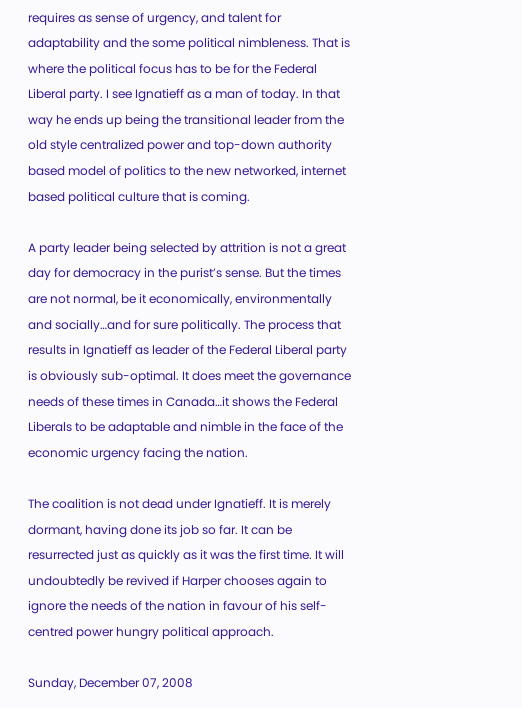requires as sense of urgency, and talent for adaptability and the some political nimbleness. That is where the political focus has to be for the Federal Liberal party. I see Ignatieff as a man of today. In that way he ends up being the transitional leader from the old style centralized power and top-down authority based model of politics to the new networked, internet based political culture that is coming.

A party leader being selected by attrition is not a great day for democracy in the purist’s sense. But the times are not normal, be it economically, environmentally and socially…and for sure politically. The process that results in Ignatieff as leader of the Federal Liberal party is obviously sub-optimal. It does meet the governance needs of these times in Canada…it shows the Federal Liberals to be adaptable and nimble in the face of the economic urgency facing the nation.

The coalition is not dead under Ignatieff. It is merely dormant, having done its job so far. It can be resurrected just as quickly as it was the first time. It will undoubtedly be revived if Harper chooses again to ignore the needs of the nation in favour of his self-centred power hungry political approach.

Sunday, December 07, 2008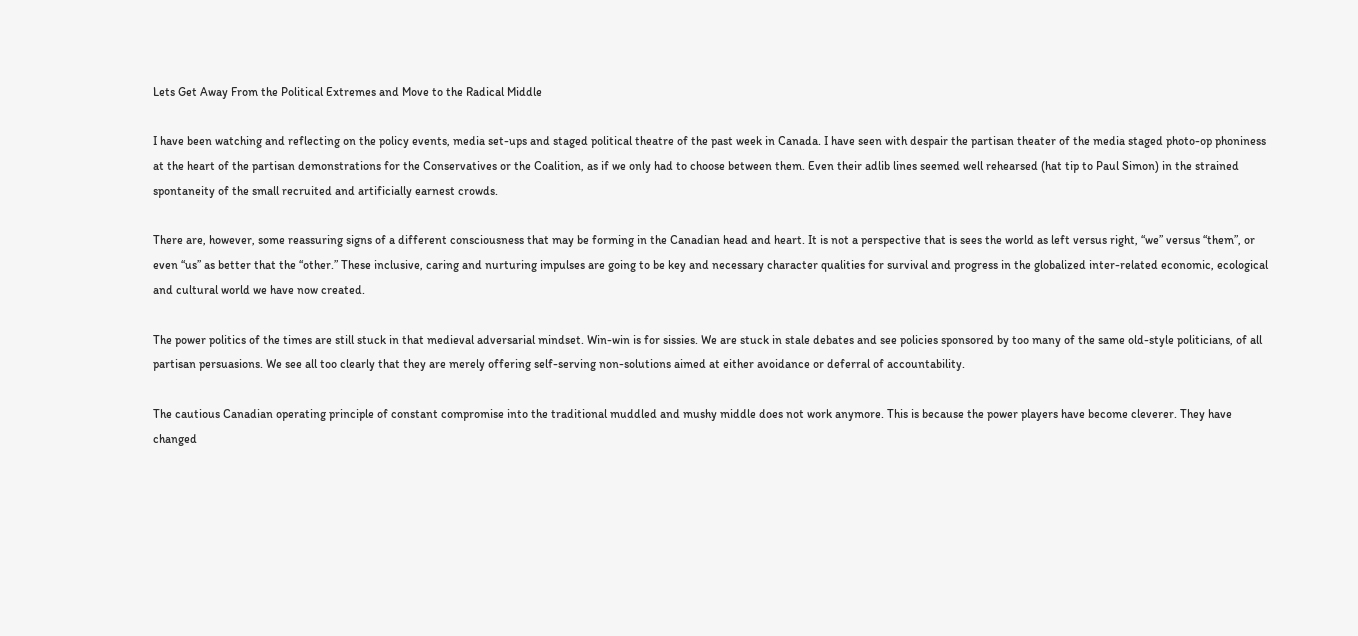Lets Get Away From the Political Extremes and Move to the Radical Middle

I have been watching and reflecting on the policy events, media set-ups and staged political theatre of the past week in Canada. I have seen with despair the partisan theater of the media staged photo-op phoniness at the heart of the partisan demonstrations for the Conservatives or the Coalition, as if we only had to choose between them. Even their adlib lines seemed well rehearsed (hat tip to Paul Simon) in the strained spontaneity of the small recruited and artificially earnest crowds.

There are, however, some reassuring signs of a different consciousness that may be forming in the Canadian head and heart. It is not a perspective that is sees the world as left versus right, “we” versus “them”, or even “us” as better that the “other.” These inclusive, caring and nurturing impulses are going to be key and necessary character qualities for survival and progress in the globalized inter-related economic, ecological and cultural world we have now created.

The power politics of the times are still stuck in that medieval adversarial mindset. Win-win is for sissies. We are stuck in stale debates and see policies sponsored by too many of the same old-style politicians, of all partisan persuasions. We see all too clearly that they are merely offering self-serving non-solutions aimed at either avoidance or deferral of accountability.

The cautious Canadian operating principle of constant compromise into the traditional muddled and mushy middle does not work anymore. This is because the power players have become cleverer. They have changed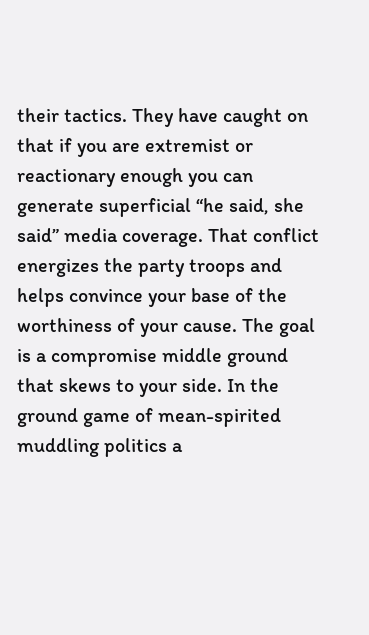their tactics. They have caught on that if you are extremist or reactionary enough you can generate superficial “he said, she said” media coverage. That conflict energizes the party troops and helps convince your base of the worthiness of your cause. The goal is a compromise middle ground that skews to your side. In the ground game of mean-spirited muddling politics a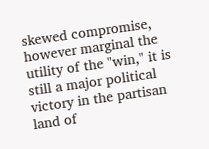skewed compromise, however marginal the utility of the "win," it is still a major political victory in the partisan land of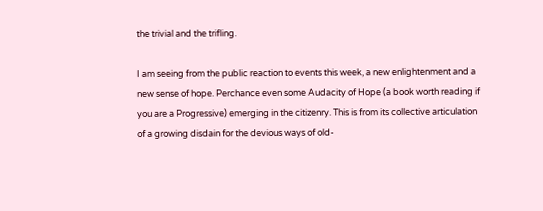the trivial and the trifling.

I am seeing from the public reaction to events this week, a new enlightenment and a new sense of hope. Perchance even some Audacity of Hope (a book worth reading if you are a Progressive) emerging in the citizenry. This is from its collective articulation of a growing disdain for the devious ways of old-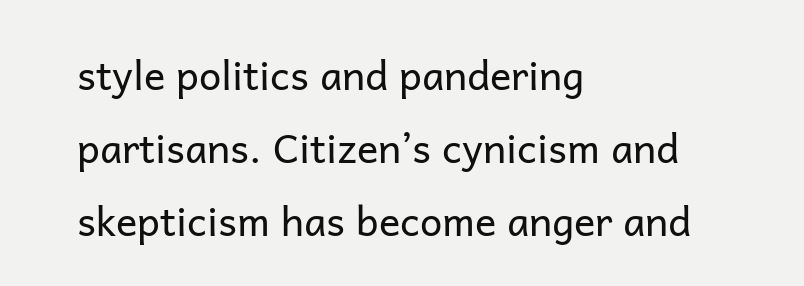style politics and pandering partisans. Citizen’s cynicism and skepticism has become anger and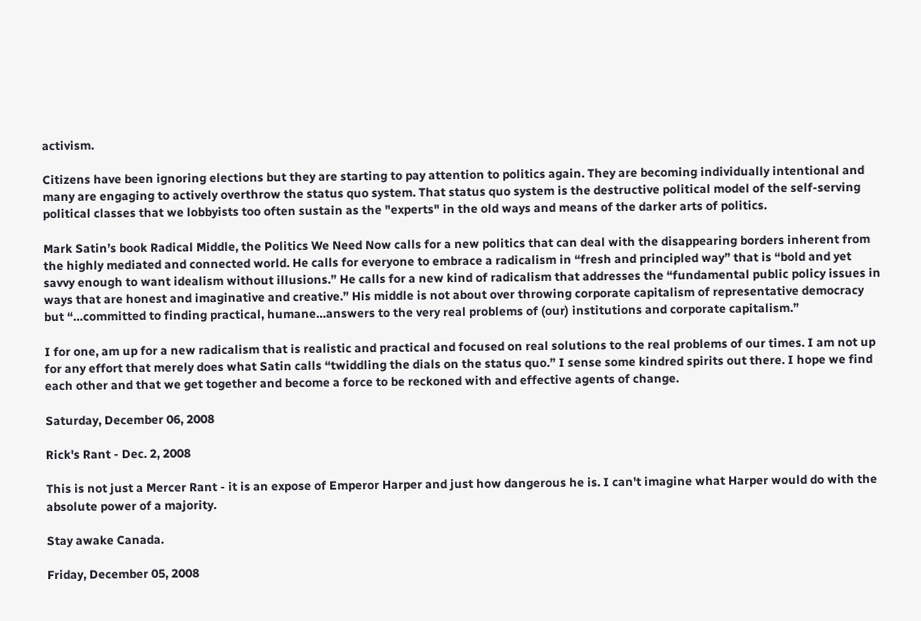activism.

Citizens have been ignoring elections but they are starting to pay attention to politics again. They are becoming individually intentional and many are engaging to actively overthrow the status quo system. That status quo system is the destructive political model of the self-serving political classes that we lobbyists too often sustain as the "experts" in the old ways and means of the darker arts of politics.

Mark Satin’s book Radical Middle, the Politics We Need Now calls for a new politics that can deal with the disappearing borders inherent from the highly mediated and connected world. He calls for everyone to embrace a radicalism in “fresh and principled way” that is “bold and yet savvy enough to want idealism without illusions.” He calls for a new kind of radicalism that addresses the “fundamental public policy issues in ways that are honest and imaginative and creative.” His middle is not about over throwing corporate capitalism of representative democracy but “…committed to finding practical, humane…answers to the very real problems of (our) institutions and corporate capitalism.”

I for one, am up for a new radicalism that is realistic and practical and focused on real solutions to the real problems of our times. I am not up for any effort that merely does what Satin calls “twiddling the dials on the status quo.” I sense some kindred spirits out there. I hope we find each other and that we get together and become a force to be reckoned with and effective agents of change.

Saturday, December 06, 2008

Rick's Rant - Dec. 2, 2008

This is not just a Mercer Rant - it is an expose of Emperor Harper and just how dangerous he is. I can't imagine what Harper would do with the absolute power of a majority.

Stay awake Canada.

Friday, December 05, 2008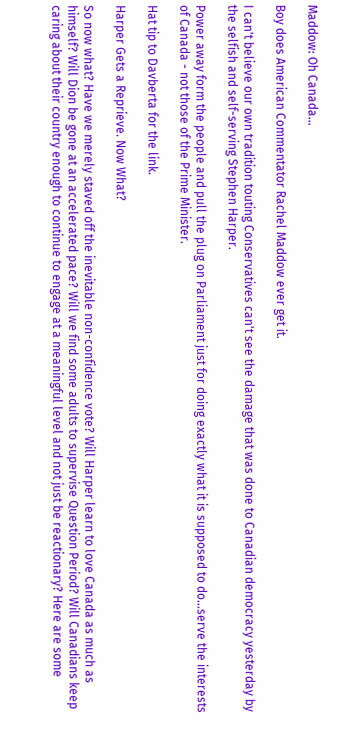Maddow: Oh Canada...

Boy does American Commentator Rachel Maddow ever get it.

I can't believe our own tradition touting Conservatives can't see the damage that was done to Canadian democracy yesterday by the selfish and self-serving Stephen Harper.

Power away form the people and pull the plug on Parliament just for doing exactly what it is supposed to do...serve the interests of Canada - not those of the Prime Minister.

Hat tip to Davberta for the link.

Harper Gets a Reprieve. Now What?

So now what? Have we merely staved off the inevitable non-confidence vote? Will Harper learn to love Canada as much as himself? Will Dion be gone at an accelerated pace? Will we find some adults to supervise Question Period? Will Canadians keep caring about their country enough to continue to engage at a meaningful level and not just be reactionary? Here are some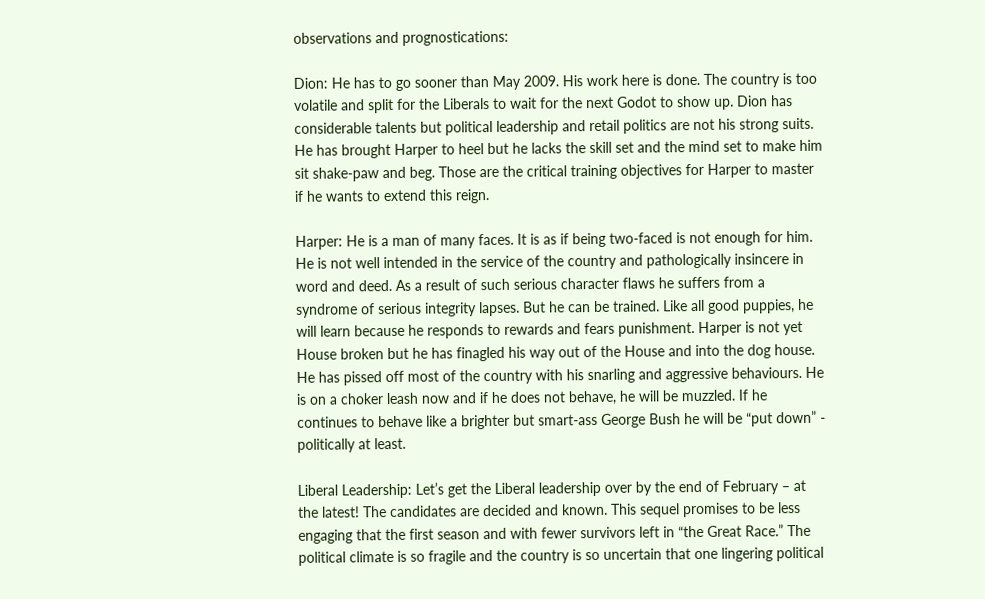observations and prognostications:

Dion: He has to go sooner than May 2009. His work here is done. The country is too volatile and split for the Liberals to wait for the next Godot to show up. Dion has considerable talents but political leadership and retail politics are not his strong suits. He has brought Harper to heel but he lacks the skill set and the mind set to make him sit shake-paw and beg. Those are the critical training objectives for Harper to master if he wants to extend this reign.

Harper: He is a man of many faces. It is as if being two-faced is not enough for him. He is not well intended in the service of the country and pathologically insincere in word and deed. As a result of such serious character flaws he suffers from a syndrome of serious integrity lapses. But he can be trained. Like all good puppies, he will learn because he responds to rewards and fears punishment. Harper is not yet House broken but he has finagled his way out of the House and into the dog house. He has pissed off most of the country with his snarling and aggressive behaviours. He is on a choker leash now and if he does not behave, he will be muzzled. If he continues to behave like a brighter but smart-ass George Bush he will be “put down” - politically at least.

Liberal Leadership: Let’s get the Liberal leadership over by the end of February – at the latest! The candidates are decided and known. This sequel promises to be less engaging that the first season and with fewer survivors left in “the Great Race.” The political climate is so fragile and the country is so uncertain that one lingering political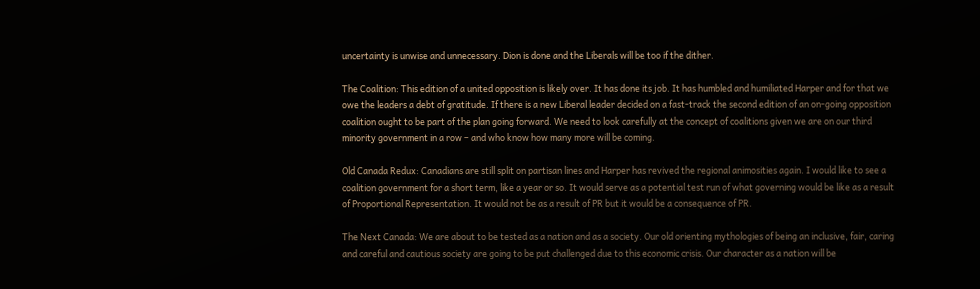uncertainty is unwise and unnecessary. Dion is done and the Liberals will be too if the dither.

The Coalition: This edition of a united opposition is likely over. It has done its job. It has humbled and humiliated Harper and for that we owe the leaders a debt of gratitude. If there is a new Liberal leader decided on a fast-track the second edition of an on-going opposition coalition ought to be part of the plan going forward. We need to look carefully at the concept of coalitions given we are on our third minority government in a row – and who know how many more will be coming.

Old Canada Redux: Canadians are still split on partisan lines and Harper has revived the regional animosities again. I would like to see a coalition government for a short term, like a year or so. It would serve as a potential test run of what governing would be like as a result of Proportional Representation. It would not be as a result of PR but it would be a consequence of PR.

The Next Canada: We are about to be tested as a nation and as a society. Our old orienting mythologies of being an inclusive, fair, caring and careful and cautious society are going to be put challenged due to this economic crisis. Our character as a nation will be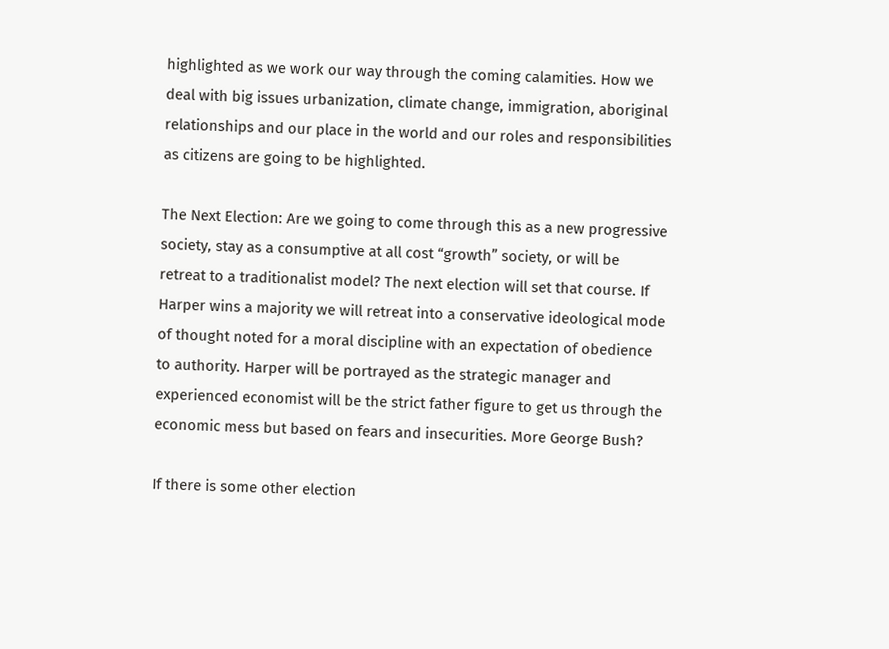highlighted as we work our way through the coming calamities. How we deal with big issues urbanization, climate change, immigration, aboriginal relationships and our place in the world and our roles and responsibilities as citizens are going to be highlighted.

The Next Election: Are we going to come through this as a new progressive society, stay as a consumptive at all cost “growth” society, or will be retreat to a traditionalist model? The next election will set that course. If Harper wins a majority we will retreat into a conservative ideological mode of thought noted for a moral discipline with an expectation of obedience to authority. Harper will be portrayed as the strategic manager and experienced economist will be the strict father figure to get us through the economic mess but based on fears and insecurities. More George Bush?

If there is some other election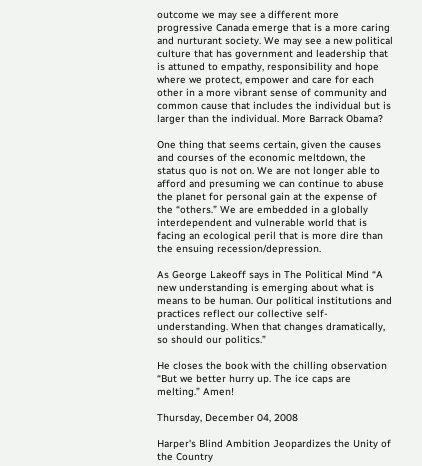outcome we may see a different more progressive Canada emerge that is a more caring and nurturant society. We may see a new political culture that has government and leadership that is attuned to empathy, responsibility and hope where we protect, empower and care for each other in a more vibrant sense of community and common cause that includes the individual but is larger than the individual. More Barrack Obama?

One thing that seems certain, given the causes and courses of the economic meltdown, the status quo is not on. We are not longer able to afford and presuming we can continue to abuse the planet for personal gain at the expense of the “others.” We are embedded in a globally interdependent and vulnerable world that is facing an ecological peril that is more dire than the ensuing recession/depression.

As George Lakeoff says in The Political Mind “A new understanding is emerging about what is means to be human. Our political institutions and practices reflect our collective self-understanding. When that changes dramatically, so should our politics.”

He closes the book with the chilling observation “But we better hurry up. The ice caps are melting.” Amen!

Thursday, December 04, 2008

Harper's Blind Ambition Jeopardizes the Unity of the Country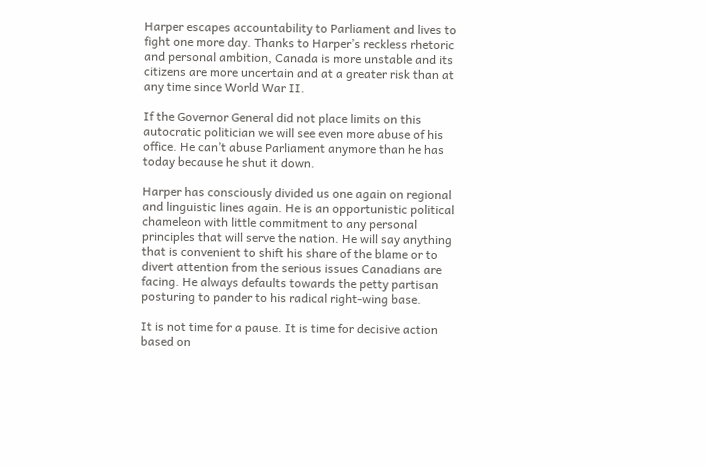Harper escapes accountability to Parliament and lives to fight one more day. Thanks to Harper’s reckless rhetoric and personal ambition, Canada is more unstable and its citizens are more uncertain and at a greater risk than at any time since World War II.

If the Governor General did not place limits on this autocratic politician we will see even more abuse of his office. He can’t abuse Parliament anymore than he has today because he shut it down.

Harper has consciously divided us one again on regional and linguistic lines again. He is an opportunistic political chameleon with little commitment to any personal principles that will serve the nation. He will say anything that is convenient to shift his share of the blame or to divert attention from the serious issues Canadians are facing. He always defaults towards the petty partisan posturing to pander to his radical right-wing base.

It is not time for a pause. It is time for decisive action based on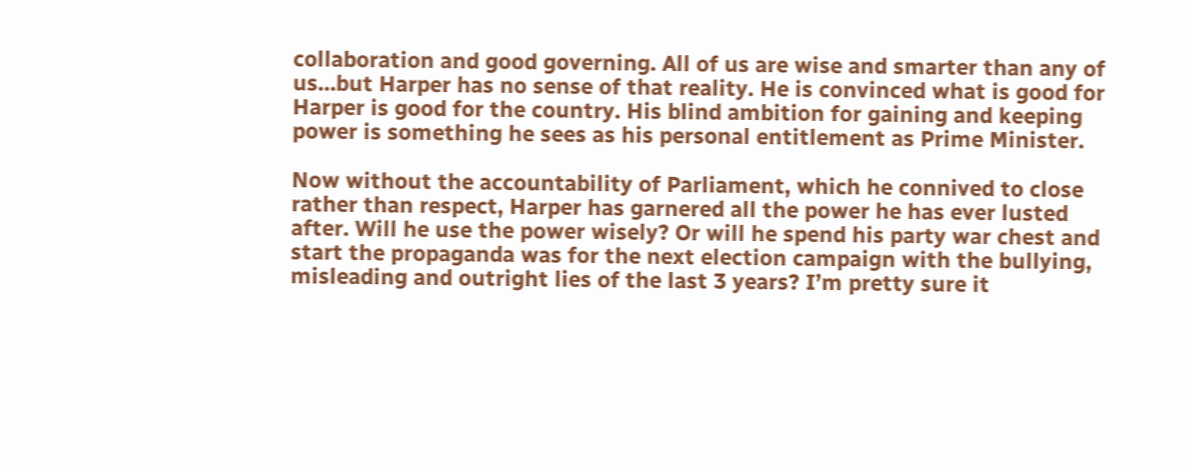collaboration and good governing. All of us are wise and smarter than any of us…but Harper has no sense of that reality. He is convinced what is good for Harper is good for the country. His blind ambition for gaining and keeping power is something he sees as his personal entitlement as Prime Minister.

Now without the accountability of Parliament, which he connived to close rather than respect, Harper has garnered all the power he has ever lusted after. Will he use the power wisely? Or will he spend his party war chest and start the propaganda was for the next election campaign with the bullying, misleading and outright lies of the last 3 years? I’m pretty sure it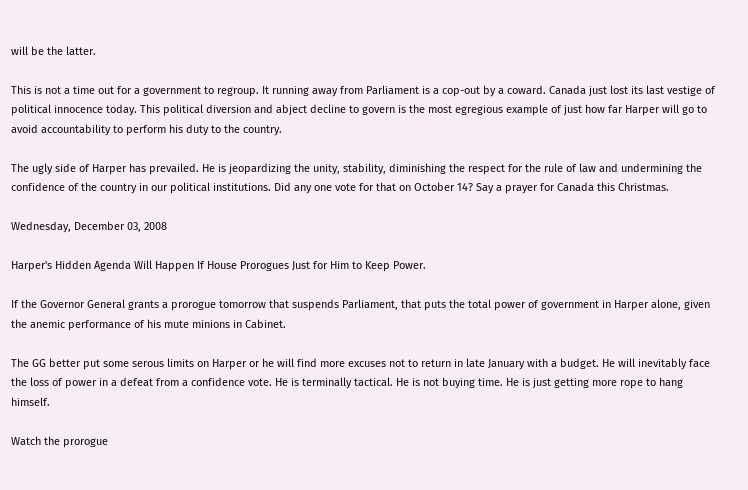will be the latter.

This is not a time out for a government to regroup. It running away from Parliament is a cop-out by a coward. Canada just lost its last vestige of political innocence today. This political diversion and abject decline to govern is the most egregious example of just how far Harper will go to avoid accountability to perform his duty to the country.

The ugly side of Harper has prevailed. He is jeopardizing the unity, stability, diminishing the respect for the rule of law and undermining the confidence of the country in our political institutions. Did any one vote for that on October 14? Say a prayer for Canada this Christmas.

Wednesday, December 03, 2008

Harper's Hidden Agenda Will Happen If House Prorogues Just for Him to Keep Power.

If the Governor General grants a prorogue tomorrow that suspends Parliament, that puts the total power of government in Harper alone, given the anemic performance of his mute minions in Cabinet.

The GG better put some serous limits on Harper or he will find more excuses not to return in late January with a budget. He will inevitably face the loss of power in a defeat from a confidence vote. He is terminally tactical. He is not buying time. He is just getting more rope to hang himself.

Watch the prorogue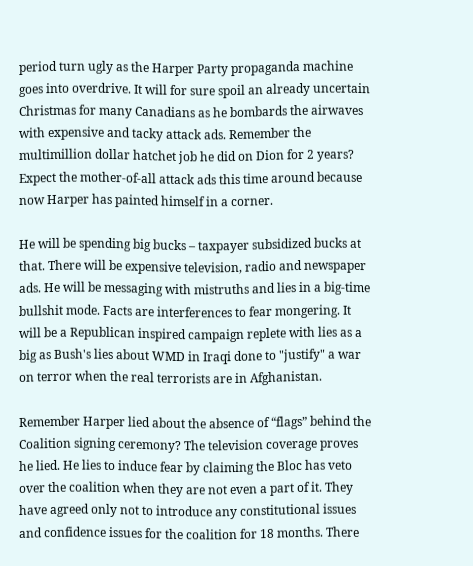period turn ugly as the Harper Party propaganda machine goes into overdrive. It will for sure spoil an already uncertain Christmas for many Canadians as he bombards the airwaves with expensive and tacky attack ads. Remember the multimillion dollar hatchet job he did on Dion for 2 years? Expect the mother-of-all attack ads this time around because now Harper has painted himself in a corner.

He will be spending big bucks – taxpayer subsidized bucks at that. There will be expensive television, radio and newspaper ads. He will be messaging with mistruths and lies in a big-time bullshit mode. Facts are interferences to fear mongering. It will be a Republican inspired campaign replete with lies as a big as Bush's lies about WMD in Iraqi done to "justify" a war on terror when the real terrorists are in Afghanistan.

Remember Harper lied about the absence of “flags” behind the Coalition signing ceremony? The television coverage proves he lied. He lies to induce fear by claiming the Bloc has veto over the coalition when they are not even a part of it. They have agreed only not to introduce any constitutional issues and confidence issues for the coalition for 18 months. There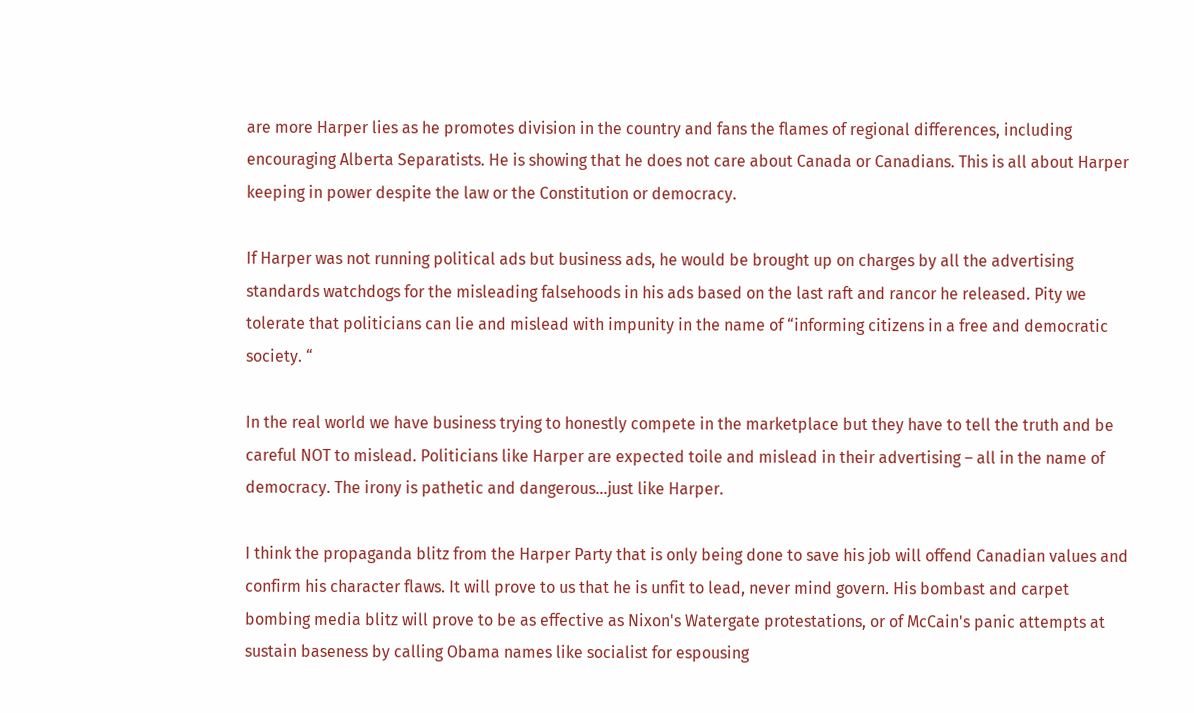are more Harper lies as he promotes division in the country and fans the flames of regional differences, including encouraging Alberta Separatists. He is showing that he does not care about Canada or Canadians. This is all about Harper keeping in power despite the law or the Constitution or democracy.

If Harper was not running political ads but business ads, he would be brought up on charges by all the advertising standards watchdogs for the misleading falsehoods in his ads based on the last raft and rancor he released. Pity we tolerate that politicians can lie and mislead with impunity in the name of “informing citizens in a free and democratic society. “

In the real world we have business trying to honestly compete in the marketplace but they have to tell the truth and be careful NOT to mislead. Politicians like Harper are expected toile and mislead in their advertising – all in the name of democracy. The irony is pathetic and dangerous…just like Harper.

I think the propaganda blitz from the Harper Party that is only being done to save his job will offend Canadian values and confirm his character flaws. It will prove to us that he is unfit to lead, never mind govern. His bombast and carpet bombing media blitz will prove to be as effective as Nixon's Watergate protestations, or of McCain's panic attempts at sustain baseness by calling Obama names like socialist for espousing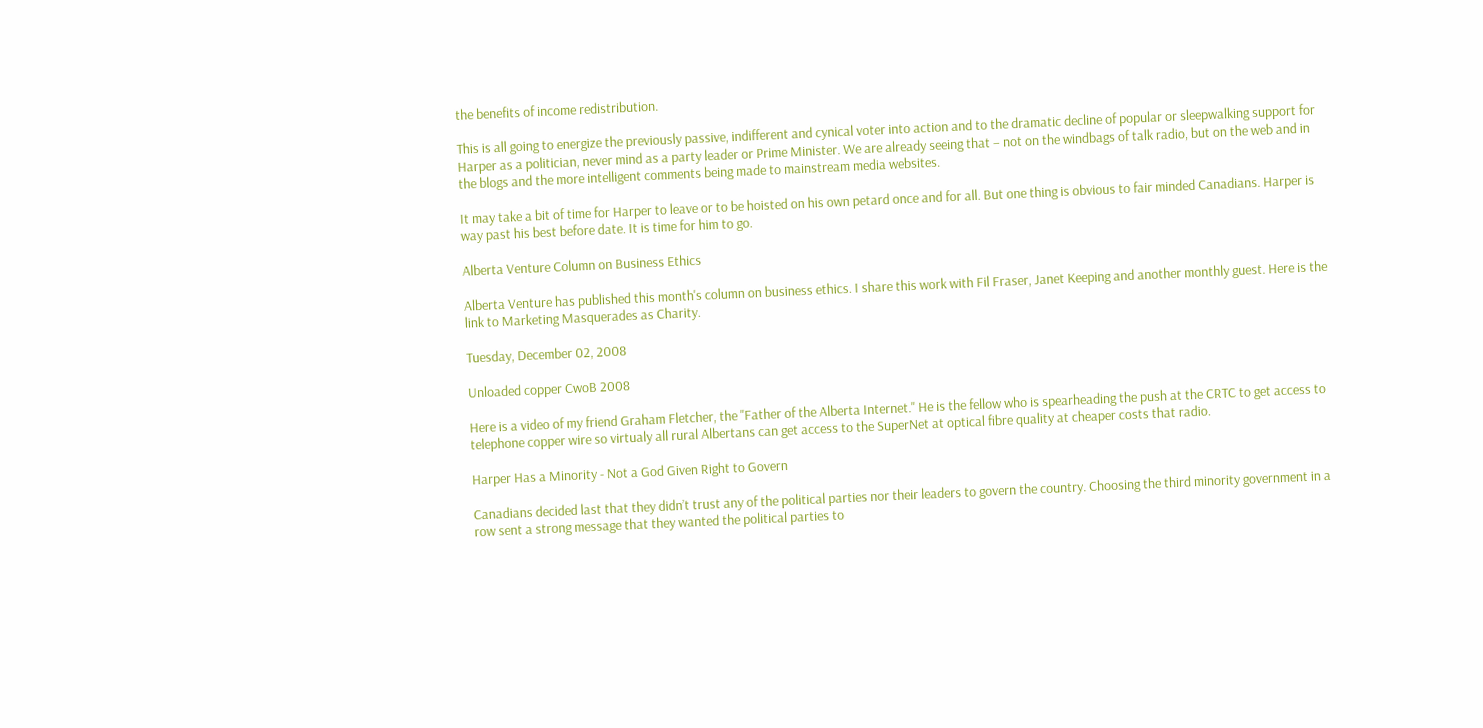the benefits of income redistribution.

This is all going to energize the previously passive, indifferent and cynical voter into action and to the dramatic decline of popular or sleepwalking support for Harper as a politician, never mind as a party leader or Prime Minister. We are already seeing that – not on the windbags of talk radio, but on the web and in the blogs and the more intelligent comments being made to mainstream media websites.

It may take a bit of time for Harper to leave or to be hoisted on his own petard once and for all. But one thing is obvious to fair minded Canadians. Harper is way past his best before date. It is time for him to go.

Alberta Venture Column on Business Ethics

Alberta Venture has published this month's column on business ethics. I share this work with Fil Fraser, Janet Keeping and another monthly guest. Here is the link to Marketing Masquerades as Charity.

Tuesday, December 02, 2008

Unloaded copper CwoB 2008

Here is a video of my friend Graham Fletcher, the "Father of the Alberta Internet." He is the fellow who is spearheading the push at the CRTC to get access to telephone copper wire so virtualy all rural Albertans can get access to the SuperNet at optical fibre quality at cheaper costs that radio.

Harper Has a Minority - Not a God Given Right to Govern

Canadians decided last that they didn’t trust any of the political parties nor their leaders to govern the country. Choosing the third minority government in a row sent a strong message that they wanted the political parties to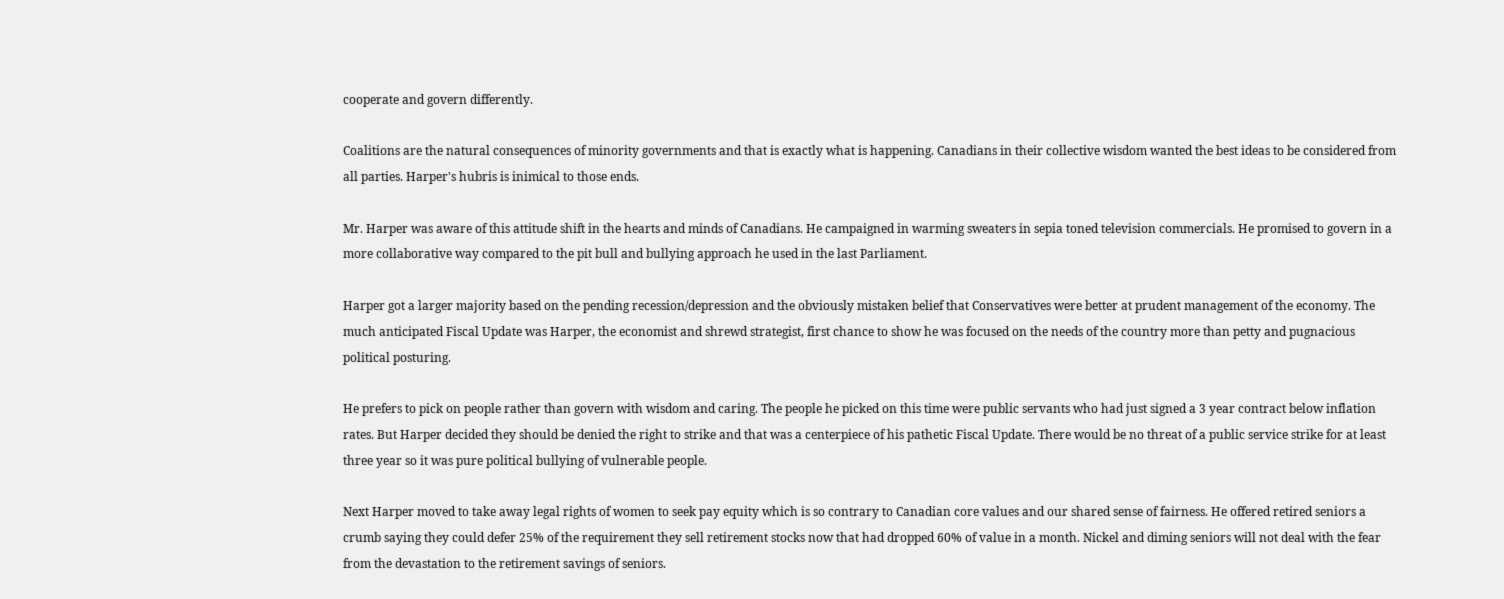cooperate and govern differently.

Coalitions are the natural consequences of minority governments and that is exactly what is happening. Canadians in their collective wisdom wanted the best ideas to be considered from all parties. Harper's hubris is inimical to those ends.

Mr. Harper was aware of this attitude shift in the hearts and minds of Canadians. He campaigned in warming sweaters in sepia toned television commercials. He promised to govern in a more collaborative way compared to the pit bull and bullying approach he used in the last Parliament.

Harper got a larger majority based on the pending recession/depression and the obviously mistaken belief that Conservatives were better at prudent management of the economy. The much anticipated Fiscal Update was Harper, the economist and shrewd strategist, first chance to show he was focused on the needs of the country more than petty and pugnacious political posturing.

He prefers to pick on people rather than govern with wisdom and caring. The people he picked on this time were public servants who had just signed a 3 year contract below inflation rates. But Harper decided they should be denied the right to strike and that was a centerpiece of his pathetic Fiscal Update. There would be no threat of a public service strike for at least three year so it was pure political bullying of vulnerable people.

Next Harper moved to take away legal rights of women to seek pay equity which is so contrary to Canadian core values and our shared sense of fairness. He offered retired seniors a crumb saying they could defer 25% of the requirement they sell retirement stocks now that had dropped 60% of value in a month. Nickel and diming seniors will not deal with the fear from the devastation to the retirement savings of seniors.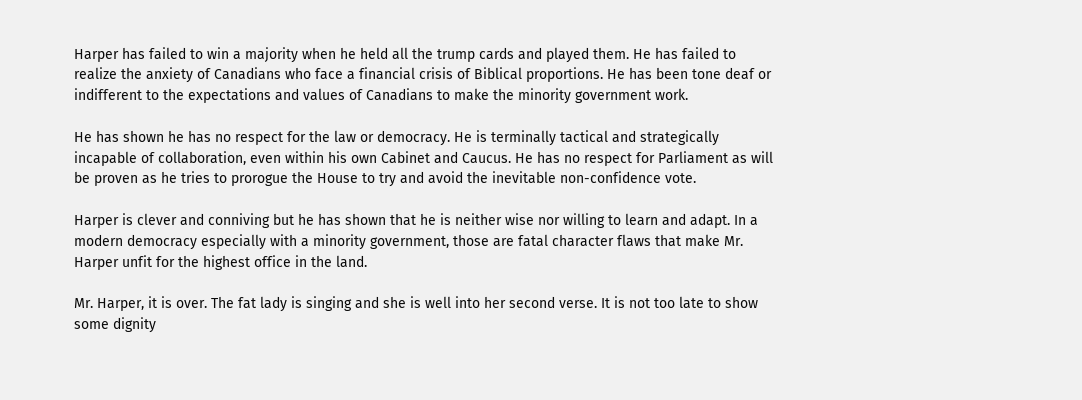Harper has failed to win a majority when he held all the trump cards and played them. He has failed to realize the anxiety of Canadians who face a financial crisis of Biblical proportions. He has been tone deaf or indifferent to the expectations and values of Canadians to make the minority government work.

He has shown he has no respect for the law or democracy. He is terminally tactical and strategically incapable of collaboration, even within his own Cabinet and Caucus. He has no respect for Parliament as will be proven as he tries to prorogue the House to try and avoid the inevitable non-confidence vote.

Harper is clever and conniving but he has shown that he is neither wise nor willing to learn and adapt. In a modern democracy especially with a minority government, those are fatal character flaws that make Mr. Harper unfit for the highest office in the land.

Mr. Harper, it is over. The fat lady is singing and she is well into her second verse. It is not too late to show some dignity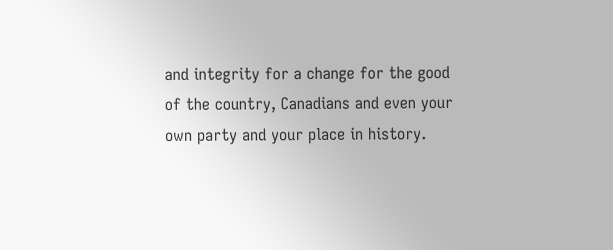and integrity for a change for the good of the country, Canadians and even your own party and your place in history.